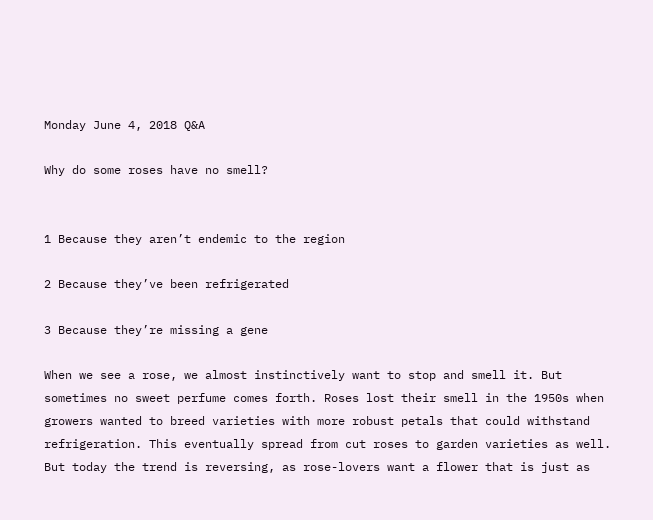Monday June 4, 2018 Q&A

Why do some roses have no smell?


1 Because they aren’t endemic to the region

2 Because they’ve been refrigerated

3 Because they’re missing a gene

When we see a rose, we almost instinctively want to stop and smell it. But sometimes no sweet perfume comes forth. Roses lost their smell in the 1950s when growers wanted to breed varieties with more robust petals that could withstand refrigeration. This eventually spread from cut roses to garden varieties as well. But today the trend is reversing, as rose-lovers want a flower that is just as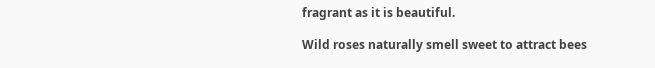fragrant as it is beautiful.

Wild roses naturally smell sweet to attract bees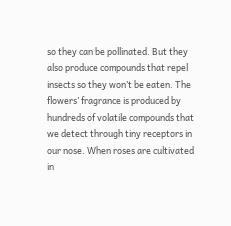so they can be pollinated. But they also produce compounds that repel insects so they won’t be eaten. The flowers’ fragrance is produced by hundreds of volatile compounds that we detect through tiny receptors in our nose. When roses are cultivated in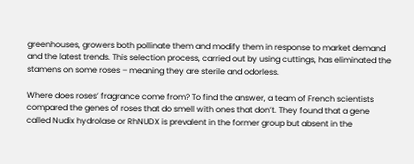greenhouses, growers both pollinate them and modify them in response to market demand and the latest trends. This selection process, carried out by using cuttings, has eliminated the stamens on some roses – meaning they are sterile and odorless.

Where does roses’ fragrance come from? To find the answer, a team of French scientists compared the genes of roses that do smell with ones that don’t. They found that a gene called Nudix hydrolase or RhNUDX is prevalent in the former group but absent in the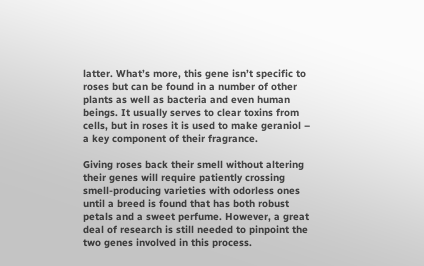latter. What’s more, this gene isn’t specific to roses but can be found in a number of other plants as well as bacteria and even human beings. It usually serves to clear toxins from cells, but in roses it is used to make geraniol – a key component of their fragrance.

Giving roses back their smell without altering their genes will require patiently crossing smell-producing varieties with odorless ones until a breed is found that has both robust petals and a sweet perfume. However, a great deal of research is still needed to pinpoint the two genes involved in this process.